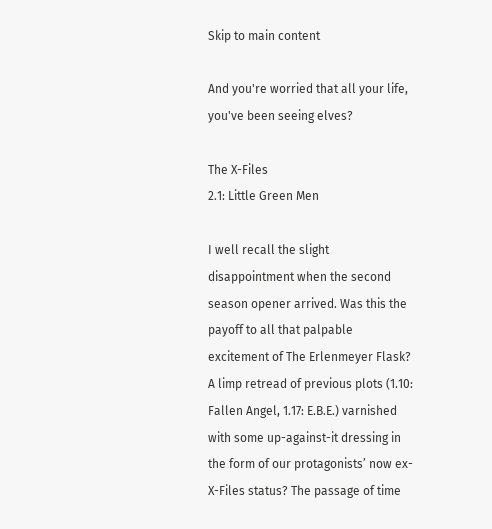Skip to main content

And you're worried that all your life, you've been seeing elves?

The X-Files
2.1: Little Green Men

I well recall the slight disappointment when the second season opener arrived. Was this the payoff to all that palpable excitement of The Erlenmeyer Flask? A limp retread of previous plots (1.10: Fallen Angel, 1.17: E.B.E.) varnished with some up-against-it dressing in the form of our protagonists’ now ex-X-Files status? The passage of time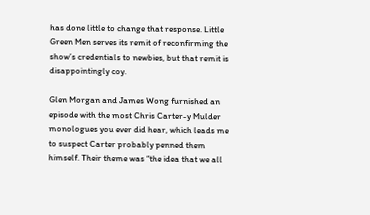has done little to change that response. Little Green Men serves its remit of reconfirming the show’s credentials to newbies, but that remit is disappointingly coy.

Glen Morgan and James Wong furnished an episode with the most Chris Carter-y Mulder monologues you ever did hear, which leads me to suspect Carter probably penned them himself. Their theme was “the idea that we all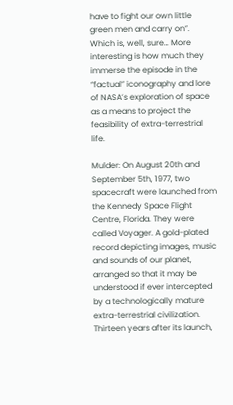have to fight our own little green men and carry on”. Which is, well, sure… More interesting is how much they immerse the episode in the “factual” iconography and lore of NASA’s exploration of space as a means to project the feasibility of extra-terrestrial life.

Mulder: On August 20th and September 5th, 1977, two spacecraft were launched from the Kennedy Space Flight Centre, Florida. They were called Voyager. A gold-plated record depicting images, music and sounds of our planet, arranged so that it may be understood if ever intercepted by a technologically mature extra-terrestrial civilization. Thirteen years after its launch,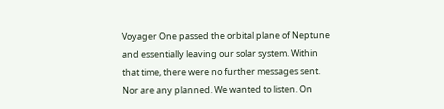Voyager One passed the orbital plane of Neptune and essentially leaving our solar system. Within that time, there were no further messages sent. Nor are any planned. We wanted to listen. On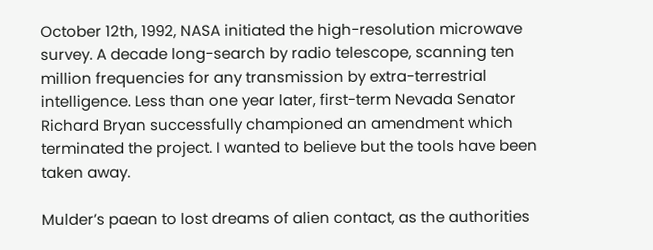October 12th, 1992, NASA initiated the high-resolution microwave survey. A decade long-search by radio telescope, scanning ten million frequencies for any transmission by extra-terrestrial intelligence. Less than one year later, first-term Nevada Senator Richard Bryan successfully championed an amendment which terminated the project. I wanted to believe but the tools have been taken away.

Mulder’s paean to lost dreams of alien contact, as the authorities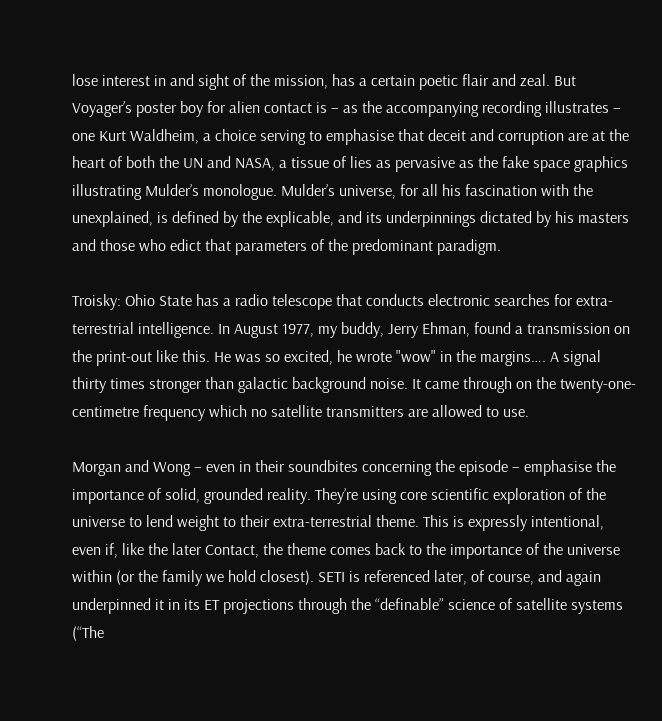lose interest in and sight of the mission, has a certain poetic flair and zeal. But Voyager’s poster boy for alien contact is – as the accompanying recording illustrates – one Kurt Waldheim, a choice serving to emphasise that deceit and corruption are at the heart of both the UN and NASA, a tissue of lies as pervasive as the fake space graphics illustrating Mulder’s monologue. Mulder’s universe, for all his fascination with the unexplained, is defined by the explicable, and its underpinnings dictated by his masters and those who edict that parameters of the predominant paradigm.

Troisky: Ohio State has a radio telescope that conducts electronic searches for extra-terrestrial intelligence. In August 1977, my buddy, Jerry Ehman, found a transmission on the print-out like this. He was so excited, he wrote "wow" in the margins…. A signal thirty times stronger than galactic background noise. It came through on the twenty-one-centimetre frequency which no satellite transmitters are allowed to use.

Morgan and Wong – even in their soundbites concerning the episode – emphasise the importance of solid, grounded reality. They’re using core scientific exploration of the universe to lend weight to their extra-terrestrial theme. This is expressly intentional, even if, like the later Contact, the theme comes back to the importance of the universe within (or the family we hold closest). SETI is referenced later, of course, and again underpinned it in its ET projections through the “definable” science of satellite systems (“The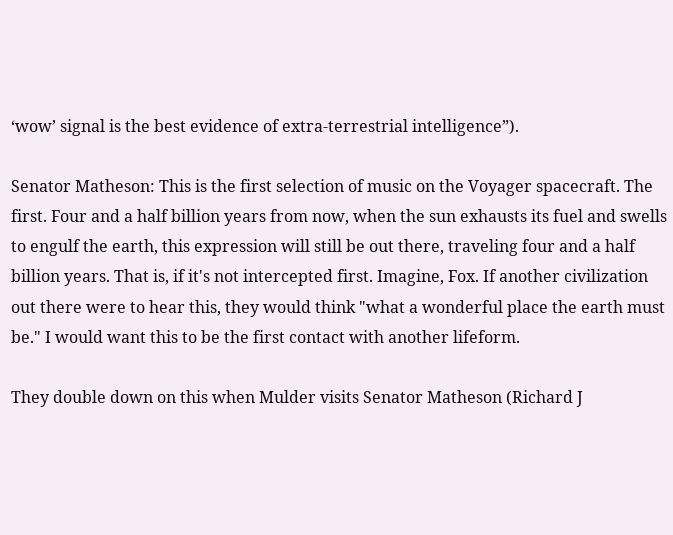‘wow’ signal is the best evidence of extra-terrestrial intelligence”).

Senator Matheson: This is the first selection of music on the Voyager spacecraft. The first. Four and a half billion years from now, when the sun exhausts its fuel and swells to engulf the earth, this expression will still be out there, traveling four and a half billion years. That is, if it's not intercepted first. Imagine, Fox. If another civilization out there were to hear this, they would think "what a wonderful place the earth must be." I would want this to be the first contact with another lifeform.

They double down on this when Mulder visits Senator Matheson (Richard J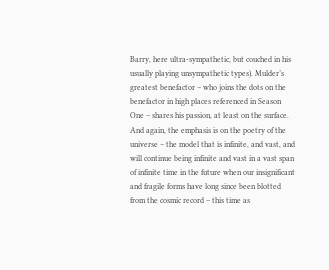Barry, here ultra-sympathetic, but couched in his usually playing unsympathetic types). Mulder’s greatest benefactor – who joins the dots on the benefactor in high places referenced in Season One – shares his passion, at least on the surface. And again, the emphasis is on the poetry of the universe – the model that is infinite, and vast, and will continue being infinite and vast in a vast span of infinite time in the future when our insignificant and fragile forms have long since been blotted from the cosmic record – this time as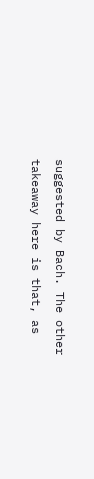suggested by Bach. The other takeaway here is that, as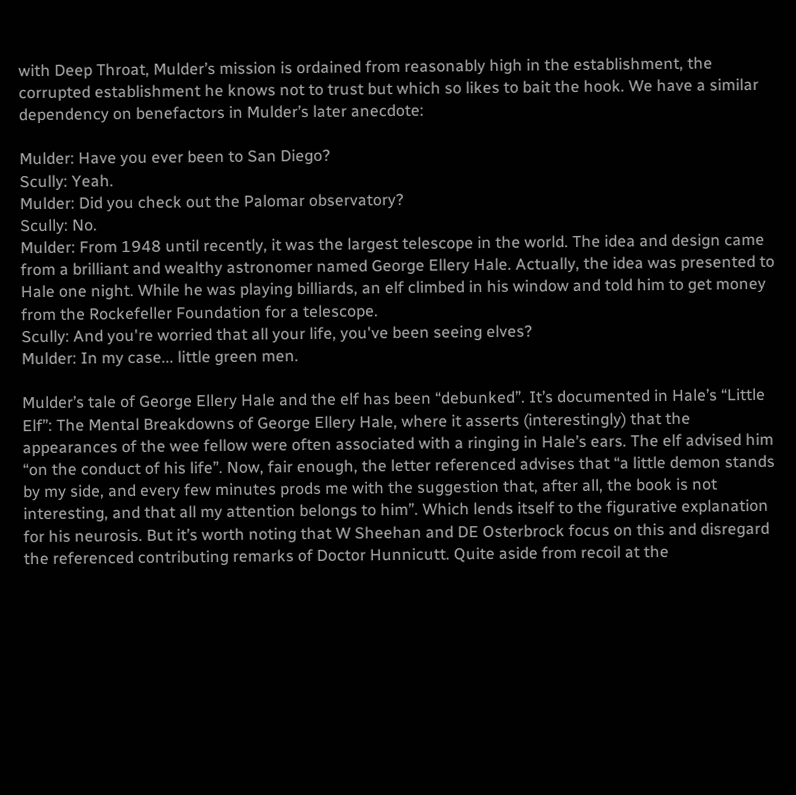with Deep Throat, Mulder’s mission is ordained from reasonably high in the establishment, the corrupted establishment he knows not to trust but which so likes to bait the hook. We have a similar dependency on benefactors in Mulder’s later anecdote:

Mulder: Have you ever been to San Diego?
Scully: Yeah.
Mulder: Did you check out the Palomar observatory?
Scully: No.
Mulder: From 1948 until recently, it was the largest telescope in the world. The idea and design came from a brilliant and wealthy astronomer named George Ellery Hale. Actually, the idea was presented to Hale one night. While he was playing billiards, an elf climbed in his window and told him to get money from the Rockefeller Foundation for a telescope.
Scully: And you're worried that all your life, you've been seeing elves?
Mulder: In my case... little green men.

Mulder’s tale of George Ellery Hale and the elf has been “debunked”. It’s documented in Hale’s “Little Elf”: The Mental Breakdowns of George Ellery Hale, where it asserts (interestingly) that the appearances of the wee fellow were often associated with a ringing in Hale’s ears. The elf advised him “on the conduct of his life”. Now, fair enough, the letter referenced advises that “a little demon stands by my side, and every few minutes prods me with the suggestion that, after all, the book is not interesting, and that all my attention belongs to him”. Which lends itself to the figurative explanation for his neurosis. But it’s worth noting that W Sheehan and DE Osterbrock focus on this and disregard the referenced contributing remarks of Doctor Hunnicutt. Quite aside from recoil at the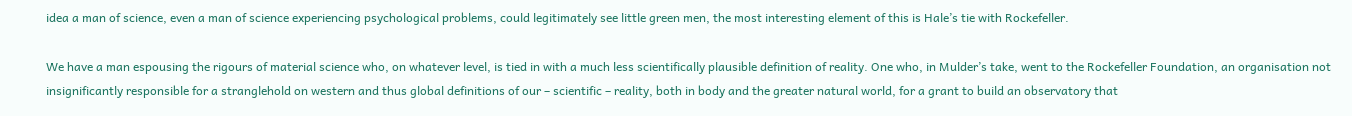idea a man of science, even a man of science experiencing psychological problems, could legitimately see little green men, the most interesting element of this is Hale’s tie with Rockefeller.

We have a man espousing the rigours of material science who, on whatever level, is tied in with a much less scientifically plausible definition of reality. One who, in Mulder’s take, went to the Rockefeller Foundation, an organisation not insignificantly responsible for a stranglehold on western and thus global definitions of our – scientific – reality, both in body and the greater natural world, for a grant to build an observatory that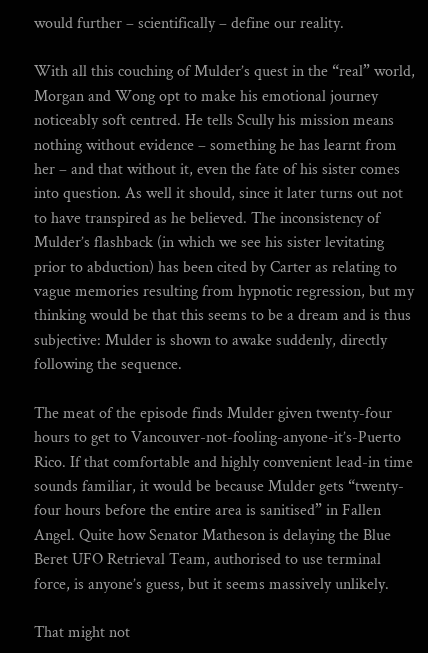would further – scientifically – define our reality.

With all this couching of Mulder’s quest in the “real” world, Morgan and Wong opt to make his emotional journey noticeably soft centred. He tells Scully his mission means nothing without evidence – something he has learnt from her – and that without it, even the fate of his sister comes into question. As well it should, since it later turns out not to have transpired as he believed. The inconsistency of Mulder’s flashback (in which we see his sister levitating prior to abduction) has been cited by Carter as relating to vague memories resulting from hypnotic regression, but my thinking would be that this seems to be a dream and is thus subjective: Mulder is shown to awake suddenly, directly following the sequence.

The meat of the episode finds Mulder given twenty-four hours to get to Vancouver-not-fooling-anyone-it’s-Puerto Rico. If that comfortable and highly convenient lead-in time sounds familiar, it would be because Mulder gets “twenty-four hours before the entire area is sanitised” in Fallen Angel. Quite how Senator Matheson is delaying the Blue Beret UFO Retrieval Team, authorised to use terminal force, is anyone’s guess, but it seems massively unlikely.

That might not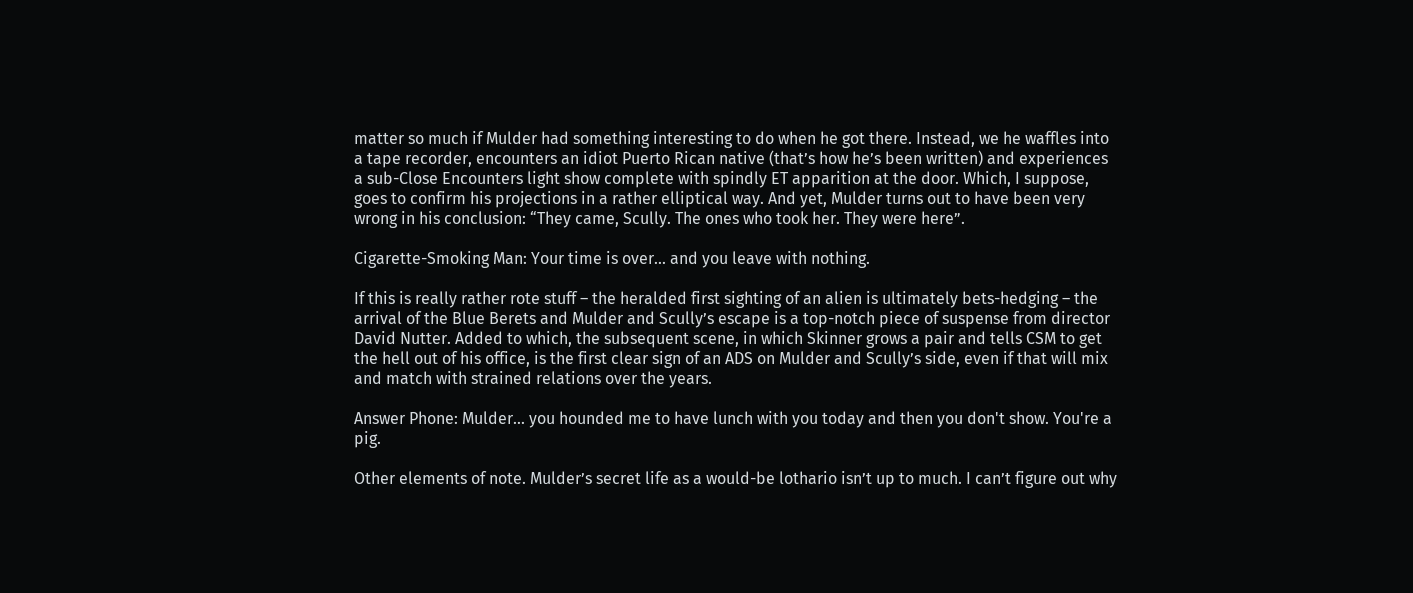matter so much if Mulder had something interesting to do when he got there. Instead, we he waffles into a tape recorder, encounters an idiot Puerto Rican native (that’s how he’s been written) and experiences a sub-Close Encounters light show complete with spindly ET apparition at the door. Which, I suppose, goes to confirm his projections in a rather elliptical way. And yet, Mulder turns out to have been very wrong in his conclusion: “They came, Scully. The ones who took her. They were here”.

Cigarette-Smoking Man: Your time is over... and you leave with nothing.

If this is really rather rote stuff – the heralded first sighting of an alien is ultimately bets-hedging – the arrival of the Blue Berets and Mulder and Scully’s escape is a top-notch piece of suspense from director David Nutter. Added to which, the subsequent scene, in which Skinner grows a pair and tells CSM to get the hell out of his office, is the first clear sign of an ADS on Mulder and Scully’s side, even if that will mix and match with strained relations over the years.

Answer Phone: Mulder... you hounded me to have lunch with you today and then you don't show. You're a pig.

Other elements of note. Mulder’s secret life as a would-be lothario isn’t up to much. I can’t figure out why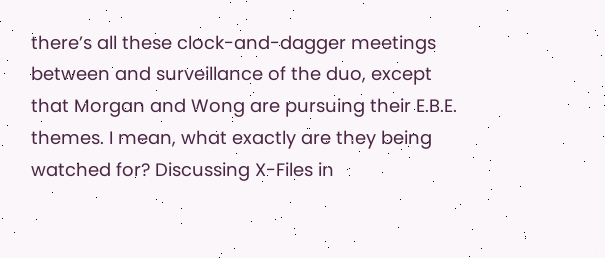there’s all these clock-and-dagger meetings between and surveillance of the duo, except that Morgan and Wong are pursuing their E.B.E. themes. I mean, what exactly are they being watched for? Discussing X-Files in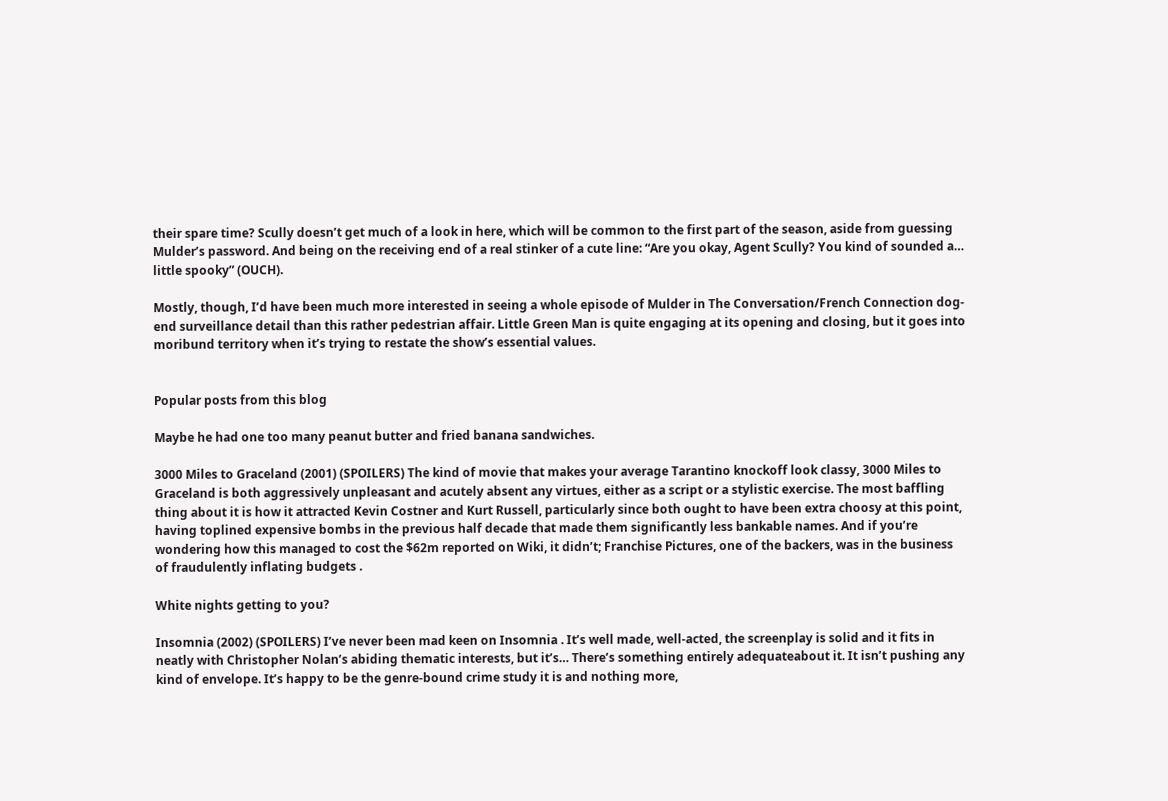their spare time? Scully doesn’t get much of a look in here, which will be common to the first part of the season, aside from guessing Mulder’s password. And being on the receiving end of a real stinker of a cute line: “Are you okay, Agent Scully? You kind of sounded a… little spooky” (OUCH).

Mostly, though, I’d have been much more interested in seeing a whole episode of Mulder in The Conversation/French Connection dog-end surveillance detail than this rather pedestrian affair. Little Green Man is quite engaging at its opening and closing, but it goes into moribund territory when it’s trying to restate the show’s essential values.


Popular posts from this blog

Maybe he had one too many peanut butter and fried banana sandwiches.

3000 Miles to Graceland (2001) (SPOILERS) The kind of movie that makes your average Tarantino knockoff look classy, 3000 Miles to Graceland is both aggressively unpleasant and acutely absent any virtues, either as a script or a stylistic exercise. The most baffling thing about it is how it attracted Kevin Costner and Kurt Russell, particularly since both ought to have been extra choosy at this point, having toplined expensive bombs in the previous half decade that made them significantly less bankable names. And if you’re wondering how this managed to cost the $62m reported on Wiki, it didn’t; Franchise Pictures, one of the backers, was in the business of fraudulently inflating budgets .

White nights getting to you?

Insomnia (2002) (SPOILERS) I’ve never been mad keen on Insomnia . It’s well made, well-acted, the screenplay is solid and it fits in neatly with Christopher Nolan’s abiding thematic interests, but it’s… There’s something entirely adequateabout it. It isn’t pushing any kind of envelope. It’s happy to be the genre-bound crime study it is and nothing more,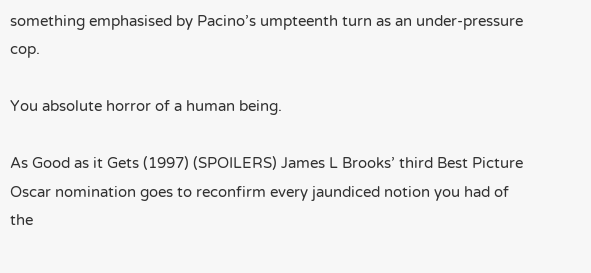something emphasised by Pacino’s umpteenth turn as an under-pressure cop.

You absolute horror of a human being.

As Good as it Gets (1997) (SPOILERS) James L Brooks’ third Best Picture Oscar nomination goes to reconfirm every jaundiced notion you had of the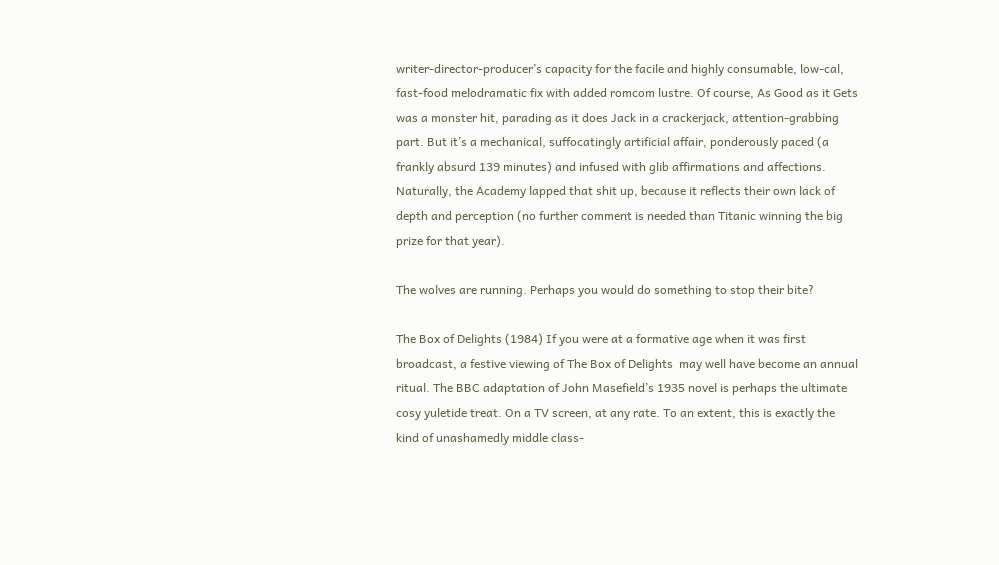writer-director-producer’s capacity for the facile and highly consumable, low-cal, fast-food melodramatic fix with added romcom lustre. Of course, As Good as it Gets was a monster hit, parading as it does Jack in a crackerjack, attention-grabbing part. But it’s a mechanical, suffocatingly artificial affair, ponderously paced (a frankly absurd 139 minutes) and infused with glib affirmations and affections. Naturally, the Academy lapped that shit up, because it reflects their own lack of depth and perception (no further comment is needed than Titanic winning the big prize for that year).

The wolves are running. Perhaps you would do something to stop their bite?

The Box of Delights (1984) If you were at a formative age when it was first broadcast, a festive viewing of The Box of Delights  may well have become an annual ritual. The BBC adaptation of John Masefield’s 1935 novel is perhaps the ultimate cosy yuletide treat. On a TV screen, at any rate. To an extent, this is exactly the kind of unashamedly middle class-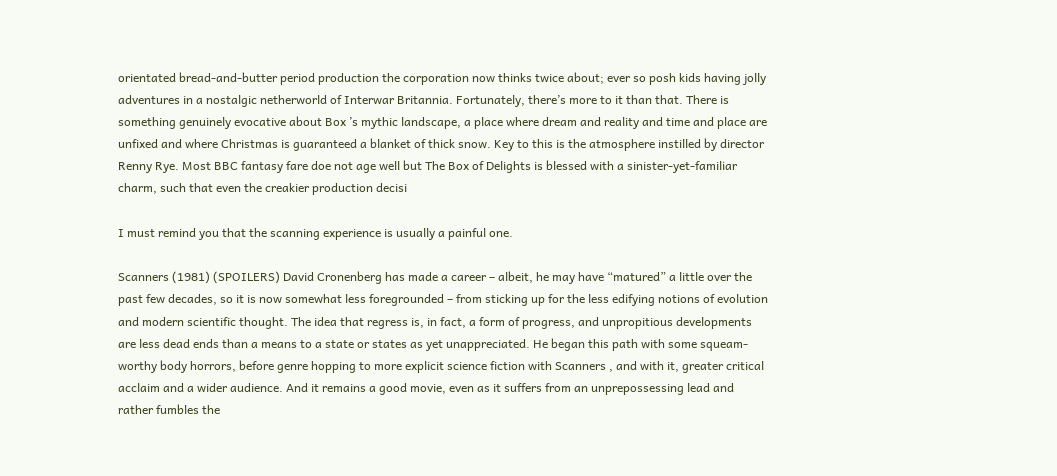orientated bread-and-butter period production the corporation now thinks twice about; ever so posh kids having jolly adventures in a nostalgic netherworld of Interwar Britannia. Fortunately, there’s more to it than that. There is something genuinely evocative about Box ’s mythic landscape, a place where dream and reality and time and place are unfixed and where Christmas is guaranteed a blanket of thick snow. Key to this is the atmosphere instilled by director Renny Rye. Most BBC fantasy fare doe not age well but The Box of Delights is blessed with a sinister-yet-familiar charm, such that even the creakier production decisi

I must remind you that the scanning experience is usually a painful one.

Scanners (1981) (SPOILERS) David Cronenberg has made a career – albeit, he may have “matured” a little over the past few decades, so it is now somewhat less foregrounded – from sticking up for the less edifying notions of evolution and modern scientific thought. The idea that regress is, in fact, a form of progress, and unpropitious developments are less dead ends than a means to a state or states as yet unappreciated. He began this path with some squeam-worthy body horrors, before genre hopping to more explicit science fiction with Scanners , and with it, greater critical acclaim and a wider audience. And it remains a good movie, even as it suffers from an unprepossessing lead and rather fumbles the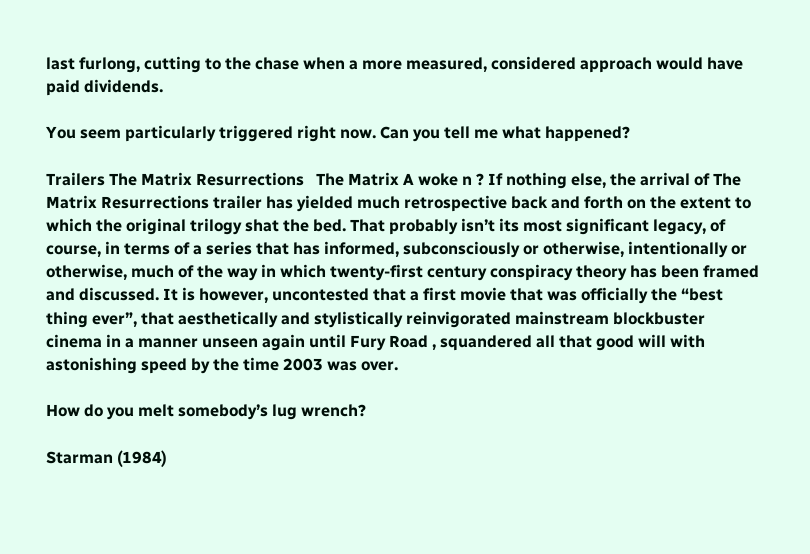last furlong, cutting to the chase when a more measured, considered approach would have paid dividends.

You seem particularly triggered right now. Can you tell me what happened?

Trailers The Matrix Resurrections   The Matrix A woke n ? If nothing else, the arrival of The Matrix Resurrections trailer has yielded much retrospective back and forth on the extent to which the original trilogy shat the bed. That probably isn’t its most significant legacy, of course, in terms of a series that has informed, subconsciously or otherwise, intentionally or otherwise, much of the way in which twenty-first century conspiracy theory has been framed and discussed. It is however, uncontested that a first movie that was officially the “best thing ever”, that aesthetically and stylistically reinvigorated mainstream blockbuster cinema in a manner unseen again until Fury Road , squandered all that good will with astonishing speed by the time 2003 was over.

How do you melt somebody’s lug wrench?

Starman (1984)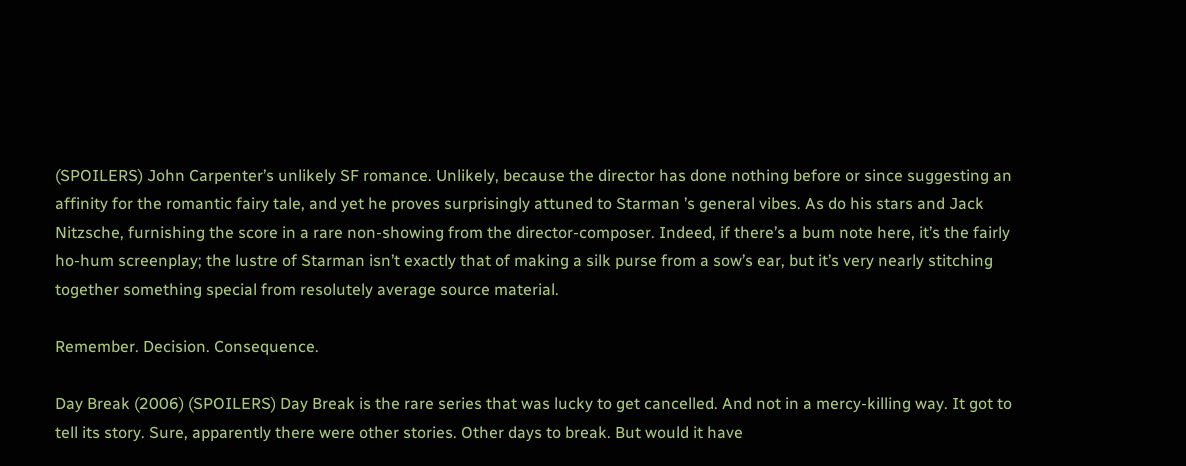(SPOILERS) John Carpenter’s unlikely SF romance. Unlikely, because the director has done nothing before or since suggesting an affinity for the romantic fairy tale, and yet he proves surprisingly attuned to Starman ’s general vibes. As do his stars and Jack Nitzsche, furnishing the score in a rare non-showing from the director-composer. Indeed, if there’s a bum note here, it’s the fairly ho-hum screenplay; the lustre of Starman isn’t exactly that of making a silk purse from a sow’s ear, but it’s very nearly stitching together something special from resolutely average source material.

Remember. Decision. Consequence.

Day Break (2006) (SPOILERS) Day Break is the rare series that was lucky to get cancelled. And not in a mercy-killing way. It got to tell its story. Sure, apparently there were other stories. Other days to break. But would it have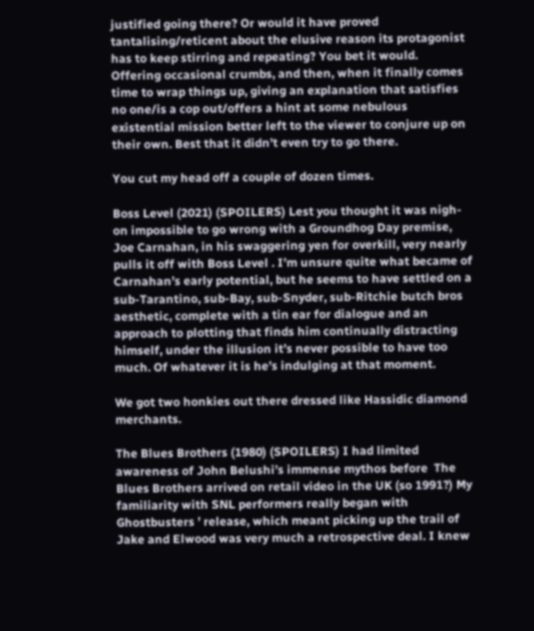justified going there? Or would it have proved tantalising/reticent about the elusive reason its protagonist has to keep stirring and repeating? You bet it would. Offering occasional crumbs, and then, when it finally comes time to wrap things up, giving an explanation that satisfies no one/is a cop out/offers a hint at some nebulous existential mission better left to the viewer to conjure up on their own. Best that it didn’t even try to go there.

You cut my head off a couple of dozen times.

Boss Level (2021) (SPOILERS) Lest you thought it was nigh-on impossible to go wrong with a Groundhog Day premise, Joe Carnahan, in his swaggering yen for overkill, very nearly pulls it off with Boss Level . I’m unsure quite what became of Carnahan’s early potential, but he seems to have settled on a sub-Tarantino, sub-Bay, sub-Snyder, sub-Ritchie butch bros aesthetic, complete with a tin ear for dialogue and an approach to plotting that finds him continually distracting himself, under the illusion it’s never possible to have too much. Of whatever it is he’s indulging at that moment.

We got two honkies out there dressed like Hassidic diamond merchants.

The Blues Brothers (1980) (SPOILERS) I had limited awareness of John Belushi’s immense mythos before  The Blues Brothers arrived on retail video in the UK (so 1991?) My familiarity with SNL performers really began with Ghostbusters ’ release, which meant picking up the trail of Jake and Elwood was very much a retrospective deal. I knew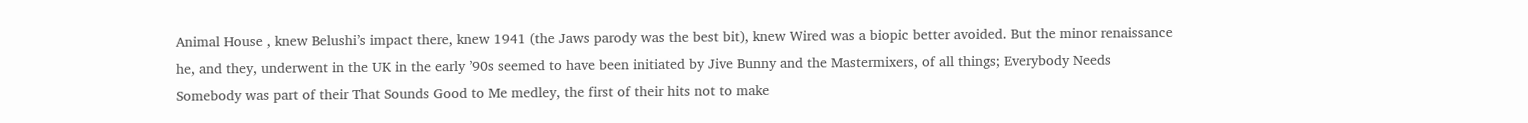Animal House , knew Belushi’s impact there, knew 1941 (the Jaws parody was the best bit), knew Wired was a biopic better avoided. But the minor renaissance he, and they, underwent in the UK in the early ’90s seemed to have been initiated by Jive Bunny and the Mastermixers, of all things; Everybody Needs Somebody was part of their That Sounds Good to Me medley, the first of their hits not to make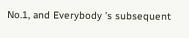No.1, and Everybody ’s subsequent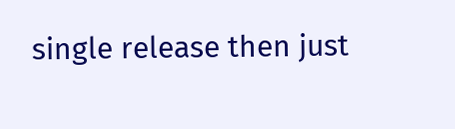single release then just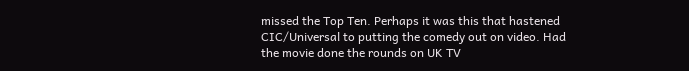missed the Top Ten. Perhaps it was this that hastened CIC/Universal to putting the comedy out on video. Had the movie done the rounds on UK TV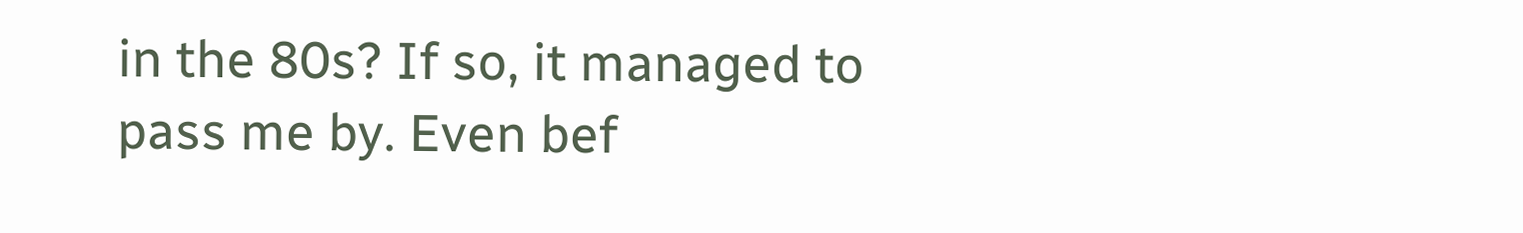in the 80s? If so, it managed to pass me by. Even bef